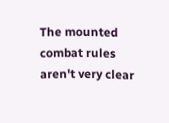The mounted combat rules aren't very clear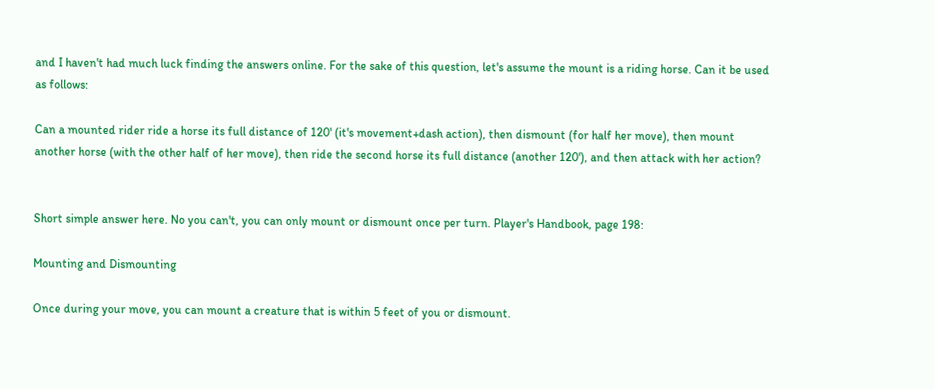and I haven't had much luck finding the answers online. For the sake of this question, let's assume the mount is a riding horse. Can it be used as follows:

Can a mounted rider ride a horse its full distance of 120' (it's movement+dash action), then dismount (for half her move), then mount another horse (with the other half of her move), then ride the second horse its full distance (another 120'), and then attack with her action?


Short simple answer here. No you can't, you can only mount or dismount once per turn. Player's Handbook, page 198:

Mounting and Dismounting

Once during your move, you can mount a creature that is within 5 feet of you or dismount.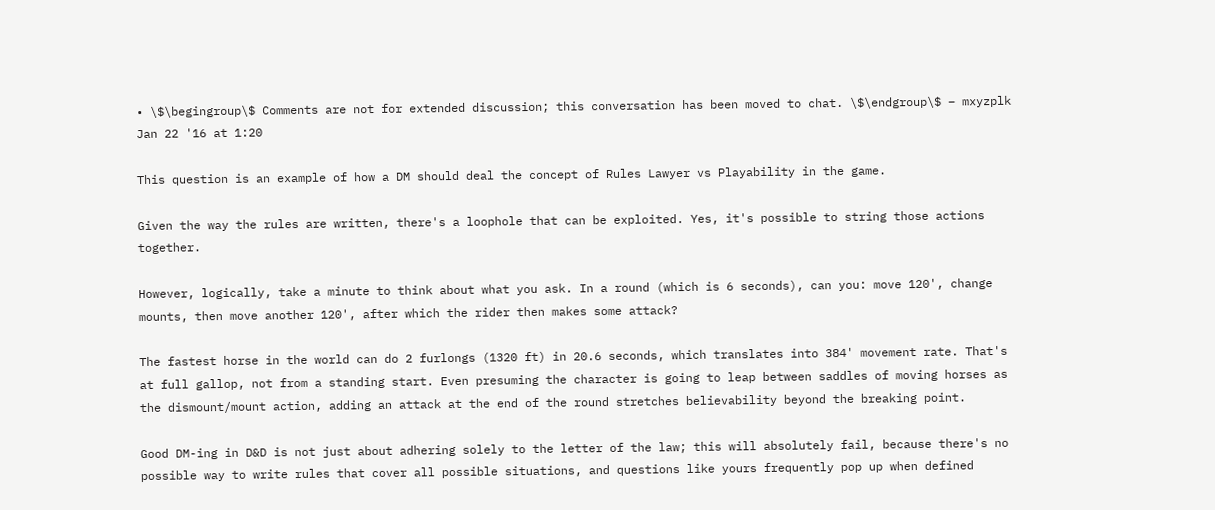• \$\begingroup\$ Comments are not for extended discussion; this conversation has been moved to chat. \$\endgroup\$ – mxyzplk Jan 22 '16 at 1:20

This question is an example of how a DM should deal the concept of Rules Lawyer vs Playability in the game.

Given the way the rules are written, there's a loophole that can be exploited. Yes, it's possible to string those actions together.

However, logically, take a minute to think about what you ask. In a round (which is 6 seconds), can you: move 120', change mounts, then move another 120', after which the rider then makes some attack?

The fastest horse in the world can do 2 furlongs (1320 ft) in 20.6 seconds, which translates into 384' movement rate. That's at full gallop, not from a standing start. Even presuming the character is going to leap between saddles of moving horses as the dismount/mount action, adding an attack at the end of the round stretches believability beyond the breaking point.

Good DM-ing in D&D is not just about adhering solely to the letter of the law; this will absolutely fail, because there's no possible way to write rules that cover all possible situations, and questions like yours frequently pop up when defined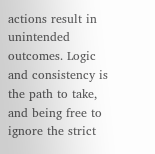actions result in unintended outcomes. Logic and consistency is the path to take, and being free to ignore the strict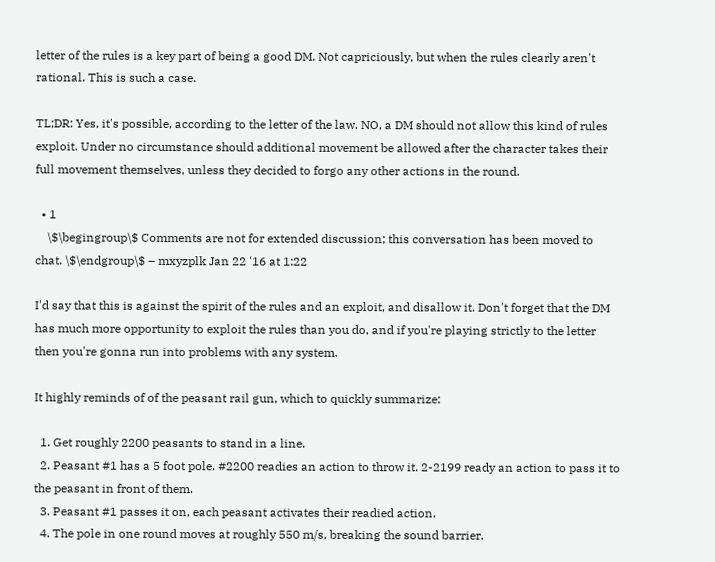letter of the rules is a key part of being a good DM. Not capriciously, but when the rules clearly aren't rational. This is such a case.

TL;DR: Yes, it's possible, according to the letter of the law. NO, a DM should not allow this kind of rules exploit. Under no circumstance should additional movement be allowed after the character takes their full movement themselves, unless they decided to forgo any other actions in the round.

  • 1
    \$\begingroup\$ Comments are not for extended discussion; this conversation has been moved to chat. \$\endgroup\$ – mxyzplk Jan 22 '16 at 1:22

I'd say that this is against the spirit of the rules and an exploit, and disallow it. Don't forget that the DM has much more opportunity to exploit the rules than you do, and if you're playing strictly to the letter then you're gonna run into problems with any system.

It highly reminds of of the peasant rail gun, which to quickly summarize:

  1. Get roughly 2200 peasants to stand in a line.
  2. Peasant #1 has a 5 foot pole. #2200 readies an action to throw it. 2-2199 ready an action to pass it to the peasant in front of them.
  3. Peasant #1 passes it on, each peasant activates their readied action.
  4. The pole in one round moves at roughly 550 m/s, breaking the sound barrier.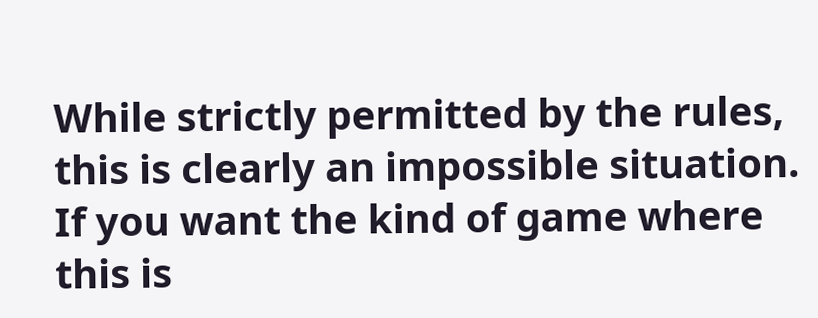While strictly permitted by the rules, this is clearly an impossible situation. If you want the kind of game where this is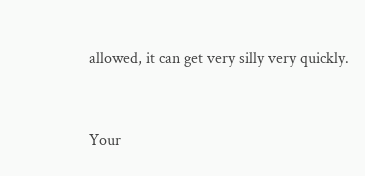allowed, it can get very silly very quickly.


Your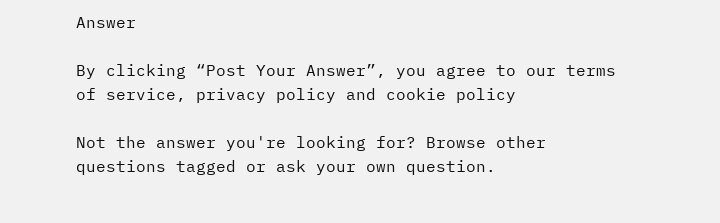Answer

By clicking “Post Your Answer”, you agree to our terms of service, privacy policy and cookie policy

Not the answer you're looking for? Browse other questions tagged or ask your own question.